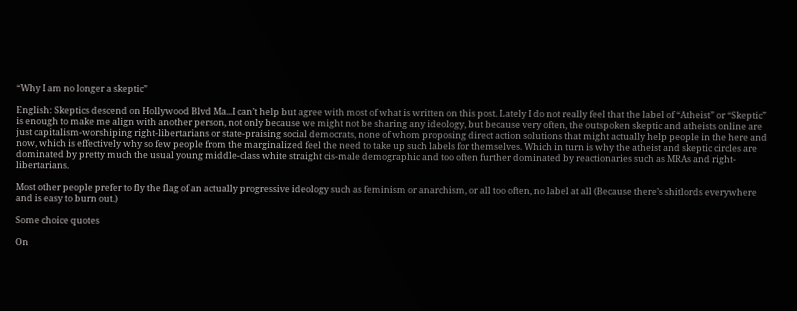“Why I am no longer a skeptic”

English: Skeptics descend on Hollywood Blvd Ma...I can’t help but agree with most of what is written on this post. Lately I do not really feel that the label of “Atheist” or “Skeptic” is enough to make me align with another person, not only because we might not be sharing any ideology, but because very often, the outspoken skeptic and atheists online are just capitalism-worshiping right-libertarians or state-praising social democrats, none of whom proposing direct action solutions that might actually help people in the here and now, which is effectively why so few people from the marginalized feel the need to take up such labels for themselves. Which in turn is why the atheist and skeptic circles are dominated by pretty much the usual young middle-class white straight cis-male demographic and too often further dominated by reactionaries such as MRAs and right-libertarians.

Most other people prefer to fly the flag of an actually progressive ideology such as feminism or anarchism, or all too often, no label at all (Because there’s shitlords everywhere and is easy to burn out.)

Some choice quotes

On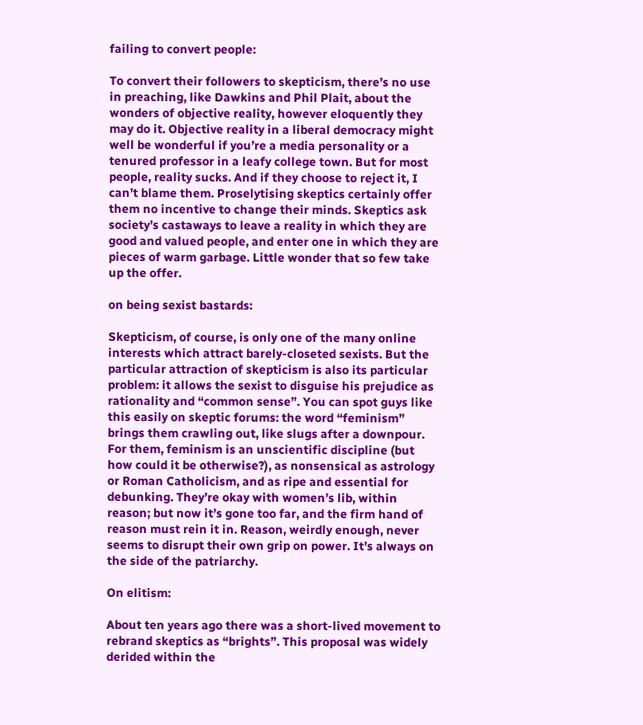failing to convert people:

To convert their followers to skepticism, there’s no use in preaching, like Dawkins and Phil Plait, about the wonders of objective reality, however eloquently they may do it. Objective reality in a liberal democracy might well be wonderful if you’re a media personality or a tenured professor in a leafy college town. But for most people, reality sucks. And if they choose to reject it, I can’t blame them. Proselytising skeptics certainly offer them no incentive to change their minds. Skeptics ask society’s castaways to leave a reality in which they are good and valued people, and enter one in which they are pieces of warm garbage. Little wonder that so few take up the offer.

on being sexist bastards:

Skepticism, of course, is only one of the many online interests which attract barely-closeted sexists. But the particular attraction of skepticism is also its particular problem: it allows the sexist to disguise his prejudice as rationality and “common sense”. You can spot guys like this easily on skeptic forums: the word “feminism” brings them crawling out, like slugs after a downpour. For them, feminism is an unscientific discipline (but how could it be otherwise?), as nonsensical as astrology or Roman Catholicism, and as ripe and essential for debunking. They’re okay with women’s lib, within reason; but now it’s gone too far, and the firm hand of reason must rein it in. Reason, weirdly enough, never seems to disrupt their own grip on power. It’s always on the side of the patriarchy.

On elitism:

About ten years ago there was a short-lived movement to rebrand skeptics as “brights”. This proposal was widely derided within the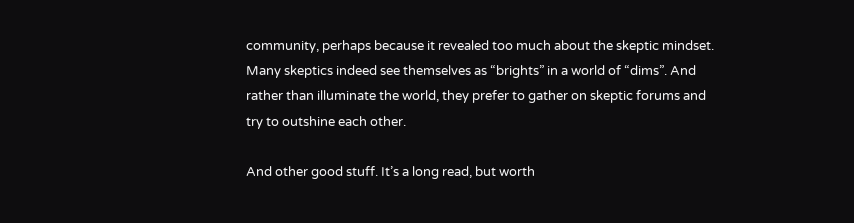community, perhaps because it revealed too much about the skeptic mindset. Many skeptics indeed see themselves as “brights” in a world of “dims”. And rather than illuminate the world, they prefer to gather on skeptic forums and try to outshine each other.

And other good stuff. It’s a long read, but worth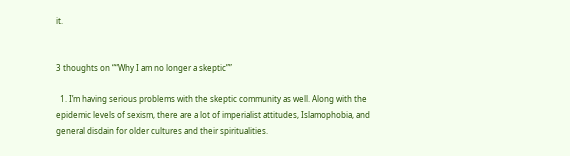it.


3 thoughts on ““Why I am no longer a skeptic””

  1. I’m having serious problems with the skeptic community as well. Along with the epidemic levels of sexism, there are a lot of imperialist attitudes, Islamophobia, and general disdain for older cultures and their spiritualities.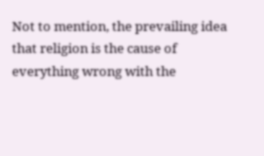Not to mention, the prevailing idea that religion is the cause of everything wrong with the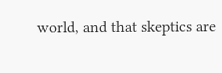world, and that skeptics are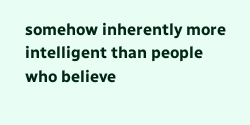somehow inherently more intelligent than people who believe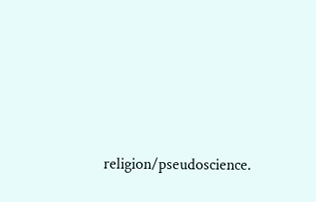religion/pseudoscience.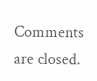Comments are closed.